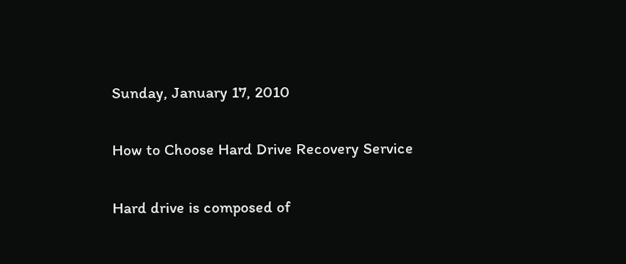Sunday, January 17, 2010

How to Choose Hard Drive Recovery Service

Hard drive is composed of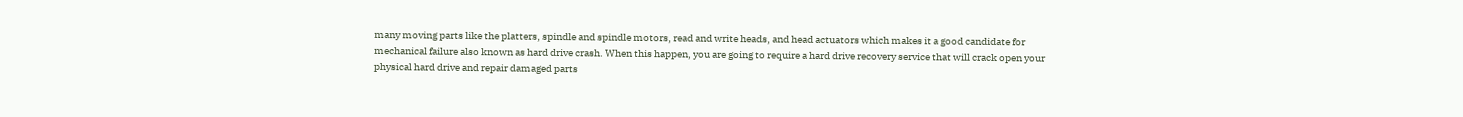many moving parts like the platters, spindle and spindle motors, read and write heads, and head actuators which makes it a good candidate for mechanical failure also known as hard drive crash. When this happen, you are going to require a hard drive recovery service that will crack open your physical hard drive and repair damaged parts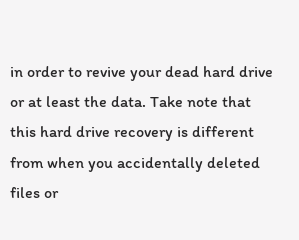in order to revive your dead hard drive or at least the data. Take note that this hard drive recovery is different from when you accidentally deleted files or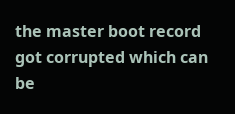the master boot record got corrupted which can be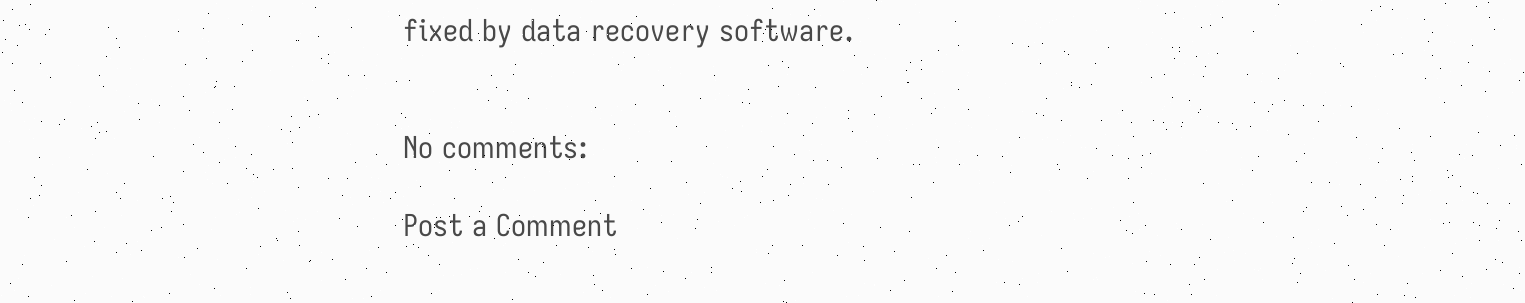fixed by data recovery software.


No comments:

Post a Comment